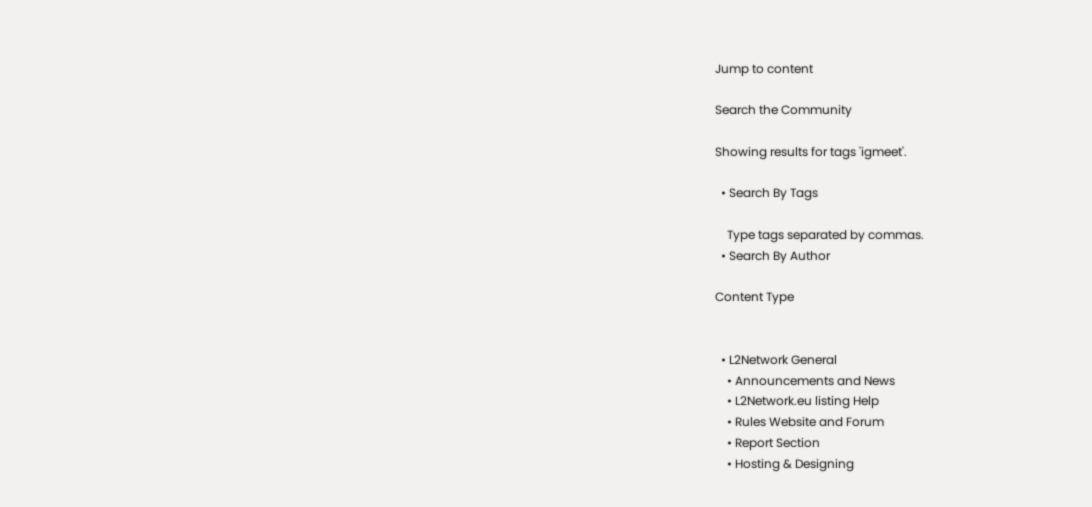Jump to content

Search the Community

Showing results for tags 'igmeet'.

  • Search By Tags

    Type tags separated by commas.
  • Search By Author

Content Type


  • L2Network General
    • Announcements and News
    • L2Network.eu listing Help
    • Rules Website and Forum
    • Report Section
    • Hosting & Designing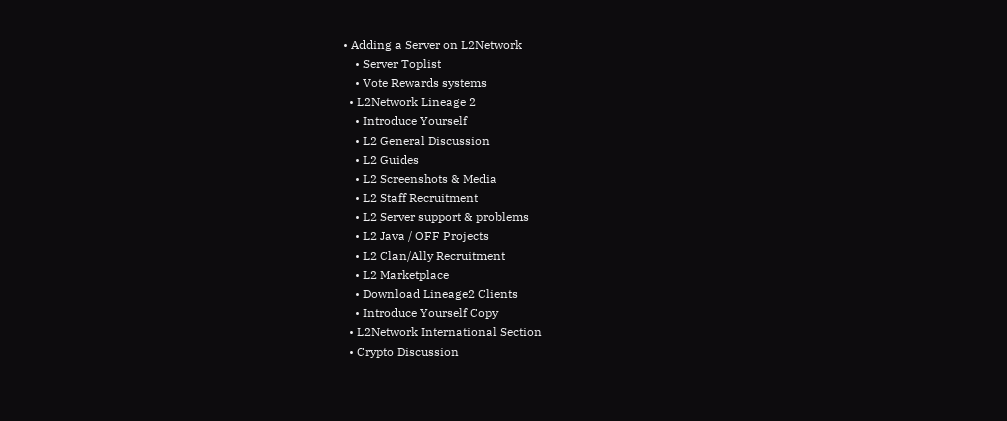• Adding a Server on L2Network
    • Server Toplist
    • Vote Rewards systems
  • L2Network Lineage 2
    • Introduce Yourself
    • L2 General Discussion
    • L2 Guides
    • L2 Screenshots & Media
    • L2 Staff Recruitment
    • L2 Server support & problems
    • L2 Java / OFF Projects
    • L2 Clan/Ally Recruitment
    • L2 Marketplace
    • Download Lineage2 Clients
    • Introduce Yourself Copy
  • L2Network International Section
  • Crypto Discussion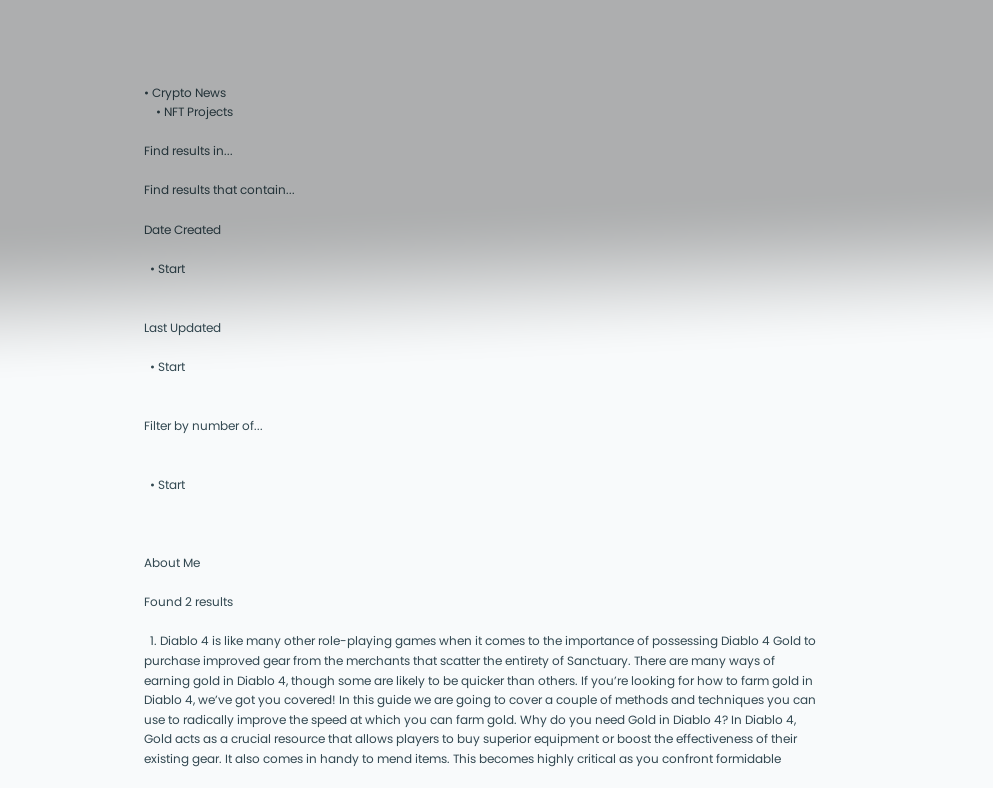• Crypto News
    • NFT Projects

Find results in...

Find results that contain...

Date Created

  • Start


Last Updated

  • Start


Filter by number of...


  • Start



About Me

Found 2 results

  1. Diablo 4 is like many other role-playing games when it comes to the importance of possessing Diablo 4 Gold to purchase improved gear from the merchants that scatter the entirety of Sanctuary. There are many ways of earning gold in Diablo 4, though some are likely to be quicker than others. If you’re looking for how to farm gold in Diablo 4, we’ve got you covered! In this guide we are going to cover a couple of methods and techniques you can use to radically improve the speed at which you can farm gold. Why do you need Gold in Diablo 4? In Diablo 4, Gold acts as a crucial resource that allows players to buy superior equipment or boost the effectiveness of their existing gear. It also comes in handy to mend items. This becomes highly critical as you confront formidable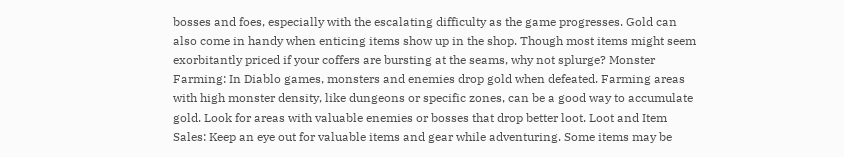bosses and foes, especially with the escalating difficulty as the game progresses. Gold can also come in handy when enticing items show up in the shop. Though most items might seem exorbitantly priced if your coffers are bursting at the seams, why not splurge? Monster Farming: In Diablo games, monsters and enemies drop gold when defeated. Farming areas with high monster density, like dungeons or specific zones, can be a good way to accumulate gold. Look for areas with valuable enemies or bosses that drop better loot. Loot and Item Sales: Keep an eye out for valuable items and gear while adventuring. Some items may be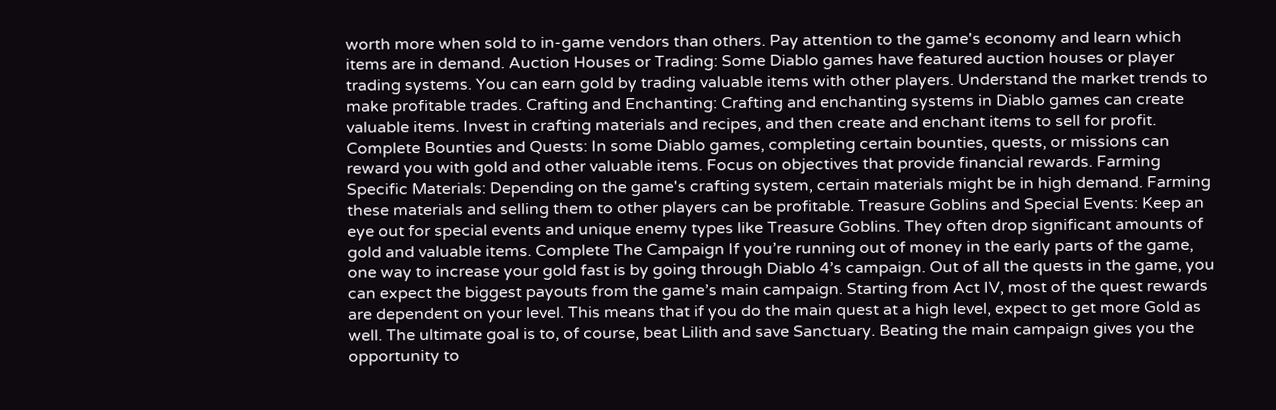worth more when sold to in-game vendors than others. Pay attention to the game's economy and learn which items are in demand. Auction Houses or Trading: Some Diablo games have featured auction houses or player trading systems. You can earn gold by trading valuable items with other players. Understand the market trends to make profitable trades. Crafting and Enchanting: Crafting and enchanting systems in Diablo games can create valuable items. Invest in crafting materials and recipes, and then create and enchant items to sell for profit. Complete Bounties and Quests: In some Diablo games, completing certain bounties, quests, or missions can reward you with gold and other valuable items. Focus on objectives that provide financial rewards. Farming Specific Materials: Depending on the game's crafting system, certain materials might be in high demand. Farming these materials and selling them to other players can be profitable. Treasure Goblins and Special Events: Keep an eye out for special events and unique enemy types like Treasure Goblins. They often drop significant amounts of gold and valuable items. Complete The Campaign If you’re running out of money in the early parts of the game, one way to increase your gold fast is by going through Diablo 4’s campaign. Out of all the quests in the game, you can expect the biggest payouts from the game’s main campaign. Starting from Act IV, most of the quest rewards are dependent on your level. This means that if you do the main quest at a high level, expect to get more Gold as well. The ultimate goal is to, of course, beat Lilith and save Sanctuary. Beating the main campaign gives you the opportunity to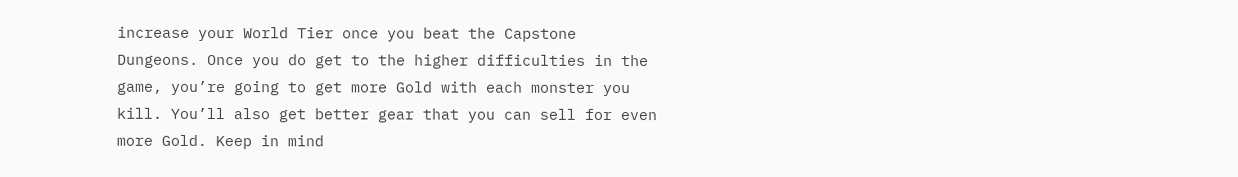increase your World Tier once you beat the Capstone Dungeons. Once you do get to the higher difficulties in the game, you’re going to get more Gold with each monster you kill. You’ll also get better gear that you can sell for even more Gold. Keep in mind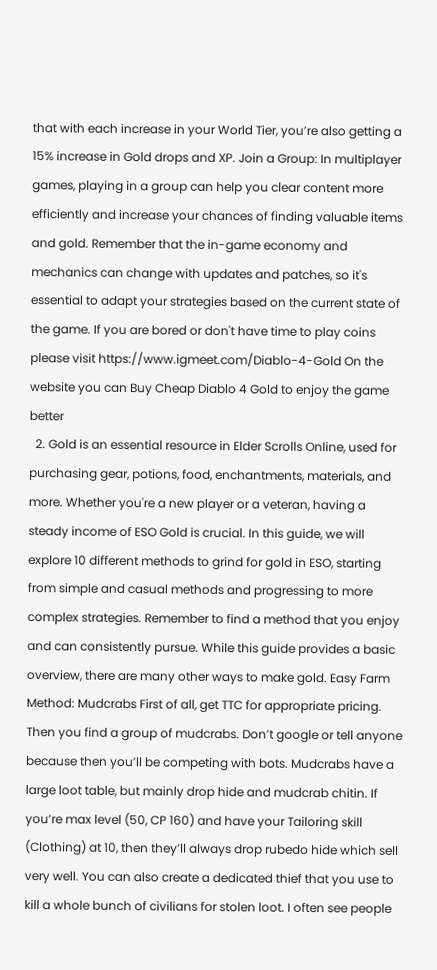that with each increase in your World Tier, you’re also getting a 15% increase in Gold drops and XP. Join a Group: In multiplayer games, playing in a group can help you clear content more efficiently and increase your chances of finding valuable items and gold. Remember that the in-game economy and mechanics can change with updates and patches, so it's essential to adapt your strategies based on the current state of the game. If you are bored or don't have time to play coins please visit https://www.igmeet.com/Diablo-4-Gold On the website you can Buy Cheap Diablo 4 Gold to enjoy the game better
  2. Gold is an essential resource in Elder Scrolls Online, used for purchasing gear, potions, food, enchantments, materials, and more. Whether you're a new player or a veteran, having a steady income of ESO Gold is crucial. In this guide, we will explore 10 different methods to grind for gold in ESO, starting from simple and casual methods and progressing to more complex strategies. Remember to find a method that you enjoy and can consistently pursue. While this guide provides a basic overview, there are many other ways to make gold. Easy Farm Method: Mudcrabs First of all, get TTC for appropriate pricing. Then you find a group of mudcrabs. Don’t google or tell anyone because then you’ll be competing with bots. Mudcrabs have a large loot table, but mainly drop hide and mudcrab chitin. If you’re max level (50, CP 160) and have your Tailoring skill (Clothing) at 10, then they’ll always drop rubedo hide which sell very well. You can also create a dedicated thief that you use to kill a whole bunch of civilians for stolen loot. I often see people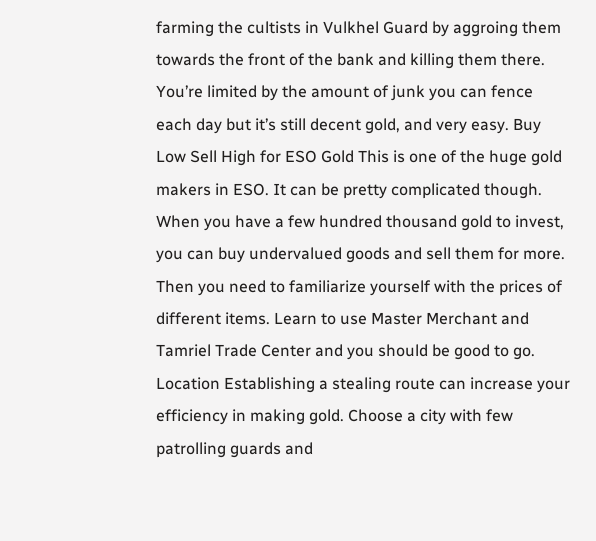farming the cultists in Vulkhel Guard by aggroing them towards the front of the bank and killing them there. You’re limited by the amount of junk you can fence each day but it’s still decent gold, and very easy. Buy Low Sell High for ESO Gold This is one of the huge gold makers in ESO. It can be pretty complicated though. When you have a few hundred thousand gold to invest, you can buy undervalued goods and sell them for more. Then you need to familiarize yourself with the prices of different items. Learn to use Master Merchant and Tamriel Trade Center and you should be good to go. Location Establishing a stealing route can increase your efficiency in making gold. Choose a city with few patrolling guards and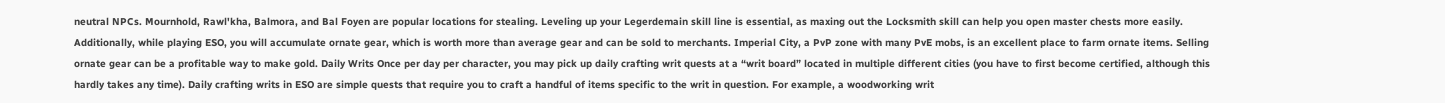neutral NPCs. Mournhold, Rawl'kha, Balmora, and Bal Foyen are popular locations for stealing. Leveling up your Legerdemain skill line is essential, as maxing out the Locksmith skill can help you open master chests more easily. Additionally, while playing ESO, you will accumulate ornate gear, which is worth more than average gear and can be sold to merchants. Imperial City, a PvP zone with many PvE mobs, is an excellent place to farm ornate items. Selling ornate gear can be a profitable way to make gold. Daily Writs Once per day per character, you may pick up daily crafting writ quests at a “writ board” located in multiple different cities (you have to first become certified, although this hardly takes any time). Daily crafting writs in ESO are simple quests that require you to craft a handful of items specific to the writ in question. For example, a woodworking writ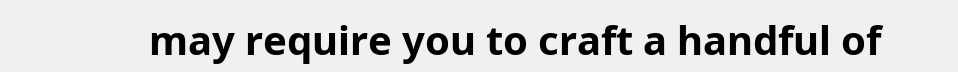may require you to craft a handful of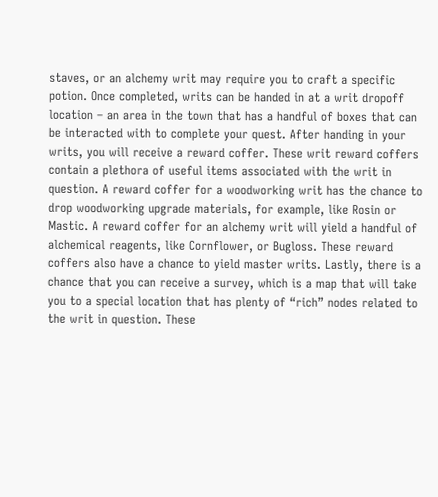staves, or an alchemy writ may require you to craft a specific potion. Once completed, writs can be handed in at a writ dropoff location – an area in the town that has a handful of boxes that can be interacted with to complete your quest. After handing in your writs, you will receive a reward coffer. These writ reward coffers contain a plethora of useful items associated with the writ in question. A reward coffer for a woodworking writ has the chance to drop woodworking upgrade materials, for example, like Rosin or Mastic. A reward coffer for an alchemy writ will yield a handful of alchemical reagents, like Cornflower, or Bugloss. These reward coffers also have a chance to yield master writs. Lastly, there is a chance that you can receive a survey, which is a map that will take you to a special location that has plenty of “rich” nodes related to the writ in question. These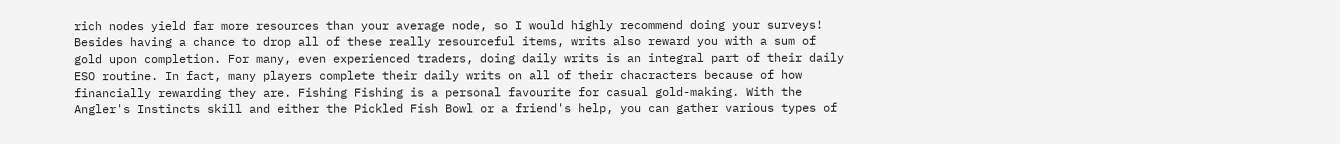rich nodes yield far more resources than your average node, so I would highly recommend doing your surveys! Besides having a chance to drop all of these really resourceful items, writs also reward you with a sum of gold upon completion. For many, even experienced traders, doing daily writs is an integral part of their daily ESO routine. In fact, many players complete their daily writs on all of their chacracters because of how financially rewarding they are. Fishing Fishing is a personal favourite for casual gold-making. With the Angler's Instincts skill and either the Pickled Fish Bowl or a friend's help, you can gather various types of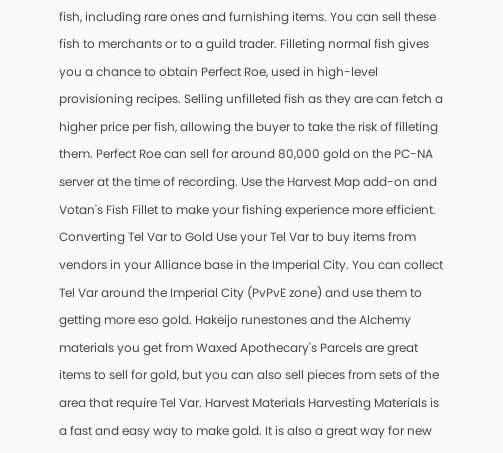fish, including rare ones and furnishing items. You can sell these fish to merchants or to a guild trader. Filleting normal fish gives you a chance to obtain Perfect Roe, used in high-level provisioning recipes. Selling unfilleted fish as they are can fetch a higher price per fish, allowing the buyer to take the risk of filleting them. Perfect Roe can sell for around 80,000 gold on the PC-NA server at the time of recording. Use the Harvest Map add-on and Votan's Fish Fillet to make your fishing experience more efficient. Converting Tel Var to Gold Use your Tel Var to buy items from vendors in your Alliance base in the Imperial City. You can collect Tel Var around the Imperial City (PvPvE zone) and use them to getting more eso gold. Hakeijo runestones and the Alchemy materials you get from Waxed Apothecary's Parcels are great items to sell for gold, but you can also sell pieces from sets of the area that require Tel Var. Harvest Materials Harvesting Materials is a fast and easy way to make gold. It is also a great way for new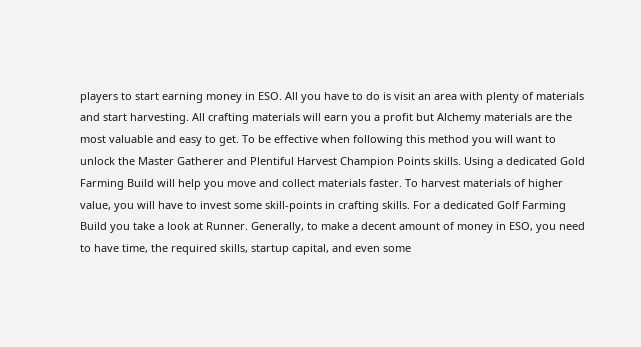players to start earning money in ESO. All you have to do is visit an area with plenty of materials and start harvesting. All crafting materials will earn you a profit but Alchemy materials are the most valuable and easy to get. To be effective when following this method you will want to unlock the Master Gatherer and Plentiful Harvest Champion Points skills. Using a dedicated Gold Farming Build will help you move and collect materials faster. To harvest materials of higher value, you will have to invest some skill-points in crafting skills. For a dedicated Golf Farming Build you take a look at Runner. Generally, to make a decent amount of money in ESO, you need to have time, the required skills, startup capital, and even some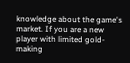knowledge about the game's market. If you are a new player with limited gold-making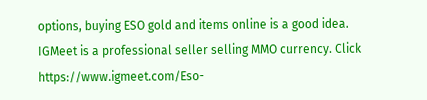options, buying ESO gold and items online is a good idea. IGMeet is a professional seller selling MMO currency. Click https://www.igmeet.com/Eso-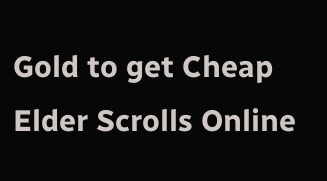Gold to get Cheap Elder Scrolls Online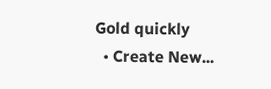Gold quickly
  • Create New...